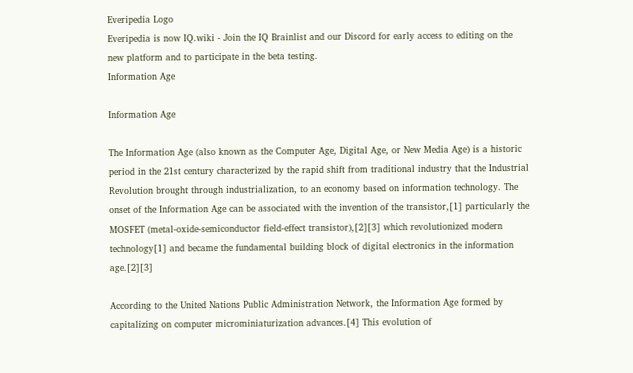Everipedia Logo
Everipedia is now IQ.wiki - Join the IQ Brainlist and our Discord for early access to editing on the new platform and to participate in the beta testing.
Information Age

Information Age

The Information Age (also known as the Computer Age, Digital Age, or New Media Age) is a historic period in the 21st century characterized by the rapid shift from traditional industry that the Industrial Revolution brought through industrialization, to an economy based on information technology. The onset of the Information Age can be associated with the invention of the transistor,[1] particularly the MOSFET (metal-oxide-semiconductor field-effect transistor),[2][3] which revolutionized modern technology[1] and became the fundamental building block of digital electronics in the information age.[2][3]

According to the United Nations Public Administration Network, the Information Age formed by capitalizing on computer microminiaturization advances.[4] This evolution of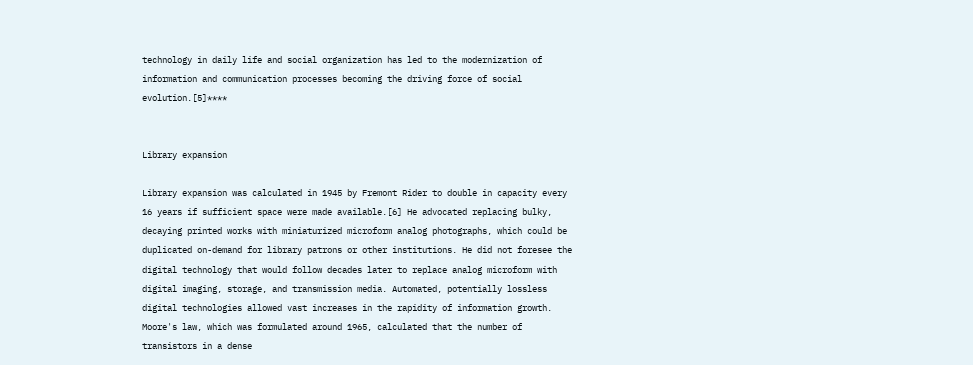technology in daily life and social organization has led to the modernization of information and communication processes becoming the driving force of social evolution.[5]****


Library expansion

Library expansion was calculated in 1945 by Fremont Rider to double in capacity every 16 years if sufficient space were made available.[6] He advocated replacing bulky, decaying printed works with miniaturized microform analog photographs, which could be duplicated on-demand for library patrons or other institutions. He did not foresee the digital technology that would follow decades later to replace analog microform with digital imaging, storage, and transmission media. Automated, potentially lossless digital technologies allowed vast increases in the rapidity of information growth. Moore's law, which was formulated around 1965, calculated that the number of transistors in a dense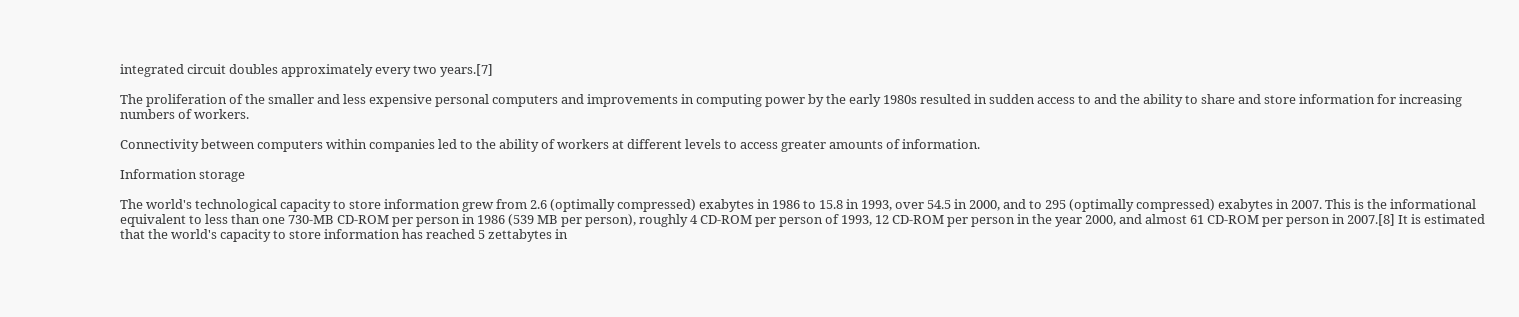integrated circuit doubles approximately every two years.[7]

The proliferation of the smaller and less expensive personal computers and improvements in computing power by the early 1980s resulted in sudden access to and the ability to share and store information for increasing numbers of workers.

Connectivity between computers within companies led to the ability of workers at different levels to access greater amounts of information.

Information storage

The world's technological capacity to store information grew from 2.6 (optimally compressed) exabytes in 1986 to 15.8 in 1993, over 54.5 in 2000, and to 295 (optimally compressed) exabytes in 2007. This is the informational equivalent to less than one 730-MB CD-ROM per person in 1986 (539 MB per person), roughly 4 CD-ROM per person of 1993, 12 CD-ROM per person in the year 2000, and almost 61 CD-ROM per person in 2007.[8] It is estimated that the world's capacity to store information has reached 5 zettabytes in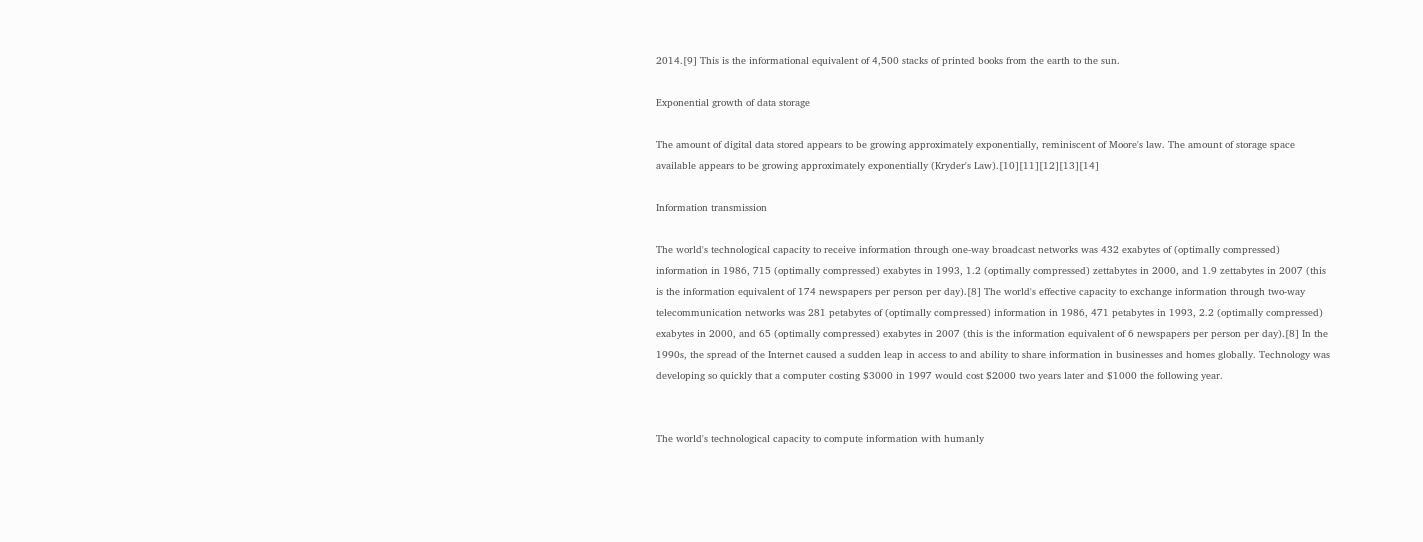2014.[9] This is the informational equivalent of 4,500 stacks of printed books from the earth to the sun.

Exponential growth of data storage

The amount of digital data stored appears to be growing approximately exponentially, reminiscent of Moore's law. The amount of storage space available appears to be growing approximately exponentially (Kryder's Law).[10][11][12][13][14]

Information transmission

The world's technological capacity to receive information through one-way broadcast networks was 432 exabytes of (optimally compressed) information in 1986, 715 (optimally compressed) exabytes in 1993, 1.2 (optimally compressed) zettabytes in 2000, and 1.9 zettabytes in 2007 (this is the information equivalent of 174 newspapers per person per day).[8] The world's effective capacity to exchange information through two-way telecommunication networks was 281 petabytes of (optimally compressed) information in 1986, 471 petabytes in 1993, 2.2 (optimally compressed) exabytes in 2000, and 65 (optimally compressed) exabytes in 2007 (this is the information equivalent of 6 newspapers per person per day).[8] In the 1990s, the spread of the Internet caused a sudden leap in access to and ability to share information in businesses and homes globally. Technology was developing so quickly that a computer costing $3000 in 1997 would cost $2000 two years later and $1000 the following year.


The world's technological capacity to compute information with humanly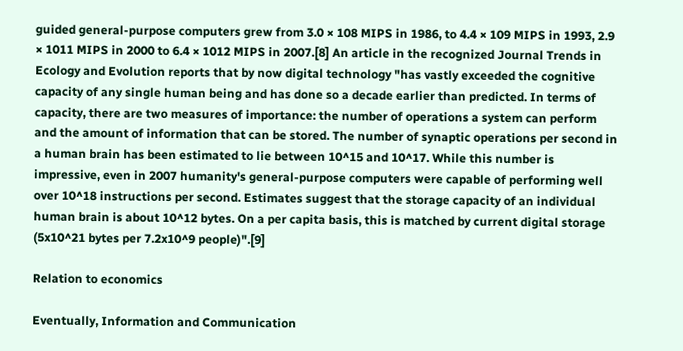guided general-purpose computers grew from 3.0 × 108 MIPS in 1986, to 4.4 × 109 MIPS in 1993, 2.9 × 1011 MIPS in 2000 to 6.4 × 1012 MIPS in 2007.[8] An article in the recognized Journal Trends in Ecology and Evolution reports that by now digital technology "has vastly exceeded the cognitive capacity of any single human being and has done so a decade earlier than predicted. In terms of capacity, there are two measures of importance: the number of operations a system can perform and the amount of information that can be stored. The number of synaptic operations per second in a human brain has been estimated to lie between 10^15 and 10^17. While this number is impressive, even in 2007 humanity's general-purpose computers were capable of performing well over 10^18 instructions per second. Estimates suggest that the storage capacity of an individual human brain is about 10^12 bytes. On a per capita basis, this is matched by current digital storage (5x10^21 bytes per 7.2x10^9 people)".[9]

Relation to economics

Eventually, Information and Communication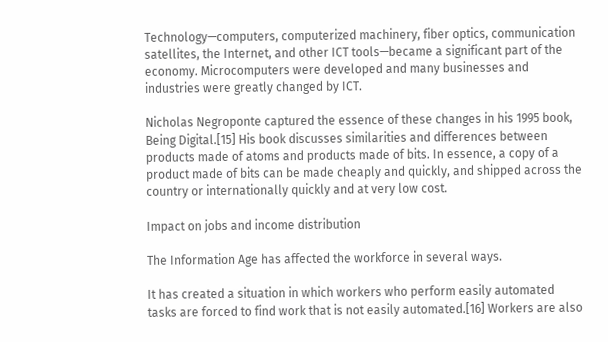Technology—computers, computerized machinery, fiber optics, communication satellites, the Internet, and other ICT tools—became a significant part of the economy. Microcomputers were developed and many businesses and industries were greatly changed by ICT.

Nicholas Negroponte captured the essence of these changes in his 1995 book, Being Digital.[15] His book discusses similarities and differences between products made of atoms and products made of bits. In essence, a copy of a product made of bits can be made cheaply and quickly, and shipped across the country or internationally quickly and at very low cost.

Impact on jobs and income distribution

The Information Age has affected the workforce in several ways.

It has created a situation in which workers who perform easily automated tasks are forced to find work that is not easily automated.[16] Workers are also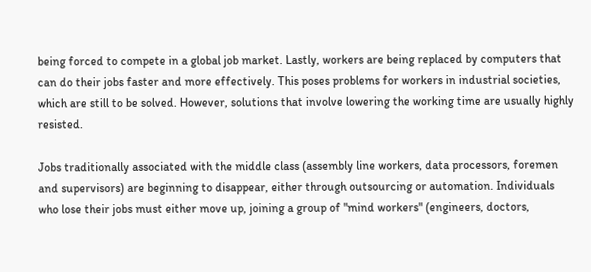being forced to compete in a global job market. Lastly, workers are being replaced by computers that can do their jobs faster and more effectively. This poses problems for workers in industrial societies, which are still to be solved. However, solutions that involve lowering the working time are usually highly resisted.

Jobs traditionally associated with the middle class (assembly line workers, data processors, foremen and supervisors) are beginning to disappear, either through outsourcing or automation. Individuals who lose their jobs must either move up, joining a group of "mind workers" (engineers, doctors,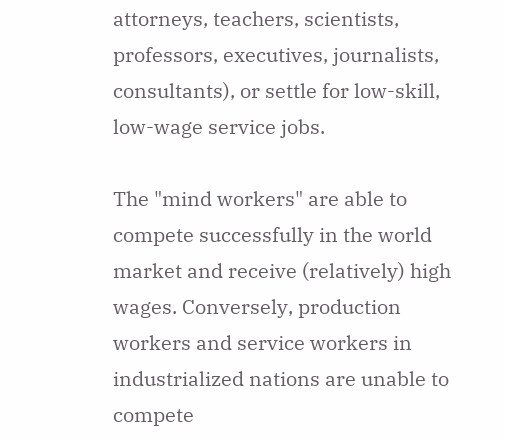attorneys, teachers, scientists, professors, executives, journalists, consultants), or settle for low-skill, low-wage service jobs.

The "mind workers" are able to compete successfully in the world market and receive (relatively) high wages. Conversely, production workers and service workers in industrialized nations are unable to compete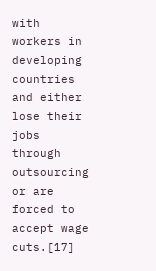with workers in developing countries and either lose their jobs through outsourcing or are forced to accept wage cuts.[17]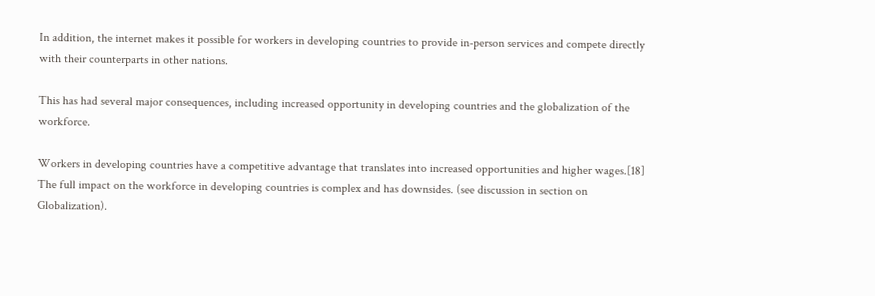In addition, the internet makes it possible for workers in developing countries to provide in-person services and compete directly with their counterparts in other nations.

This has had several major consequences, including increased opportunity in developing countries and the globalization of the workforce.

Workers in developing countries have a competitive advantage that translates into increased opportunities and higher wages.[18] The full impact on the workforce in developing countries is complex and has downsides. (see discussion in section on Globalization).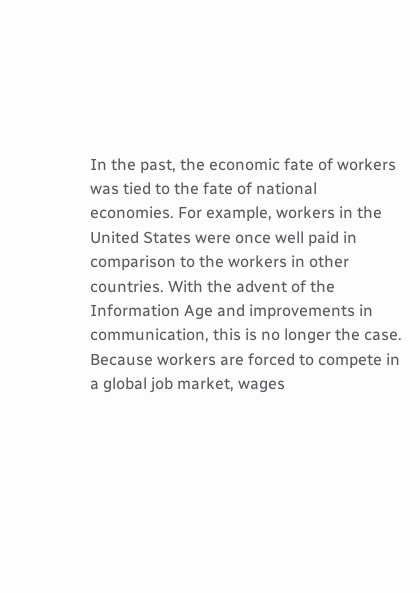In the past, the economic fate of workers was tied to the fate of national economies. For example, workers in the United States were once well paid in comparison to the workers in other countries. With the advent of the Information Age and improvements in communication, this is no longer the case. Because workers are forced to compete in a global job market, wages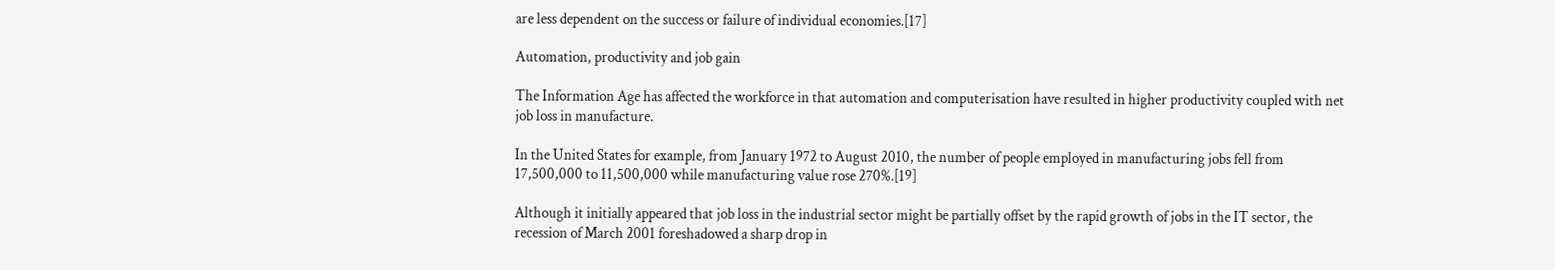are less dependent on the success or failure of individual economies.[17]

Automation, productivity and job gain

The Information Age has affected the workforce in that automation and computerisation have resulted in higher productivity coupled with net job loss in manufacture.

In the United States for example, from January 1972 to August 2010, the number of people employed in manufacturing jobs fell from 17,500,000 to 11,500,000 while manufacturing value rose 270%.[19]

Although it initially appeared that job loss in the industrial sector might be partially offset by the rapid growth of jobs in the IT sector, the recession of March 2001 foreshadowed a sharp drop in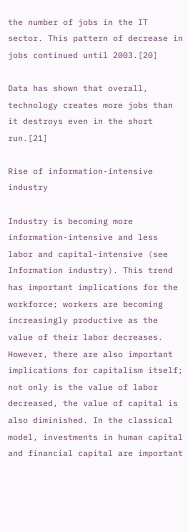the number of jobs in the IT sector. This pattern of decrease in jobs continued until 2003.[20]

Data has shown that overall, technology creates more jobs than it destroys even in the short run.[21]

Rise of information-intensive industry

Industry is becoming more information-intensive and less labor and capital-intensive (see Information industry). This trend has important implications for the workforce; workers are becoming increasingly productive as the value of their labor decreases. However, there are also important implications for capitalism itself; not only is the value of labor decreased, the value of capital is also diminished. In the classical model, investments in human capital and financial capital are important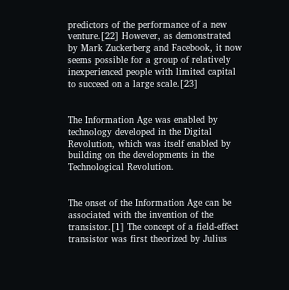predictors of the performance of a new venture.[22] However, as demonstrated by Mark Zuckerberg and Facebook, it now seems possible for a group of relatively inexperienced people with limited capital to succeed on a large scale.[23]


The Information Age was enabled by technology developed in the Digital Revolution, which was itself enabled by building on the developments in the Technological Revolution.


The onset of the Information Age can be associated with the invention of the transistor.[1] The concept of a field-effect transistor was first theorized by Julius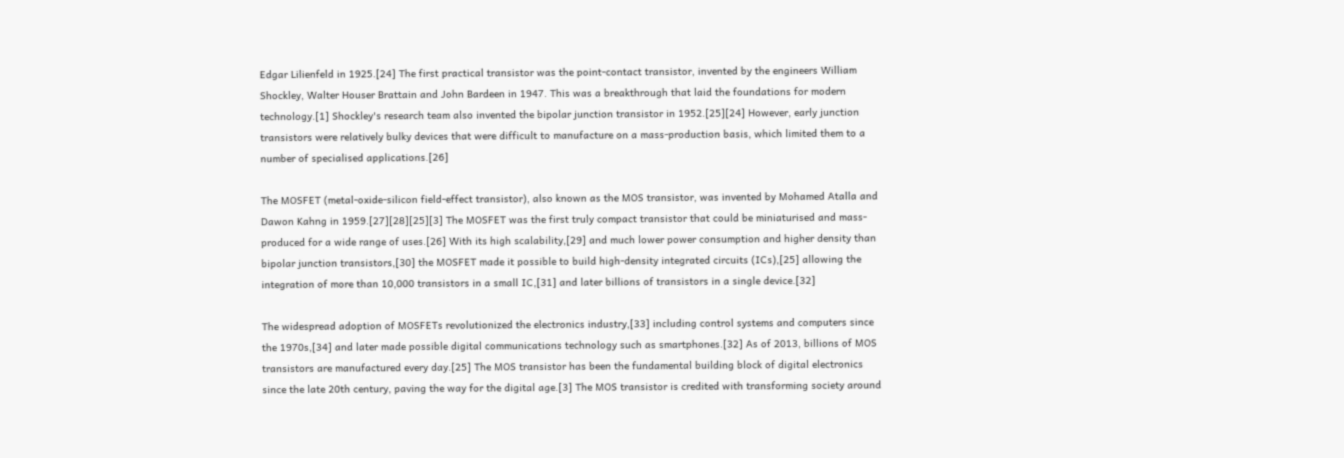Edgar Lilienfeld in 1925.[24] The first practical transistor was the point-contact transistor, invented by the engineers William Shockley, Walter Houser Brattain and John Bardeen in 1947. This was a breakthrough that laid the foundations for modern technology.[1] Shockley's research team also invented the bipolar junction transistor in 1952.[25][24] However, early junction transistors were relatively bulky devices that were difficult to manufacture on a mass-production basis, which limited them to a number of specialised applications.[26]

The MOSFET (metal-oxide-silicon field-effect transistor), also known as the MOS transistor, was invented by Mohamed Atalla and Dawon Kahng in 1959.[27][28][25][3] The MOSFET was the first truly compact transistor that could be miniaturised and mass-produced for a wide range of uses.[26] With its high scalability,[29] and much lower power consumption and higher density than bipolar junction transistors,[30] the MOSFET made it possible to build high-density integrated circuits (ICs),[25] allowing the integration of more than 10,000 transistors in a small IC,[31] and later billions of transistors in a single device.[32]

The widespread adoption of MOSFETs revolutionized the electronics industry,[33] including control systems and computers since the 1970s,[34] and later made possible digital communications technology such as smartphones.[32] As of 2013, billions of MOS transistors are manufactured every day.[25] The MOS transistor has been the fundamental building block of digital electronics since the late 20th century, paving the way for the digital age.[3] The MOS transistor is credited with transforming society around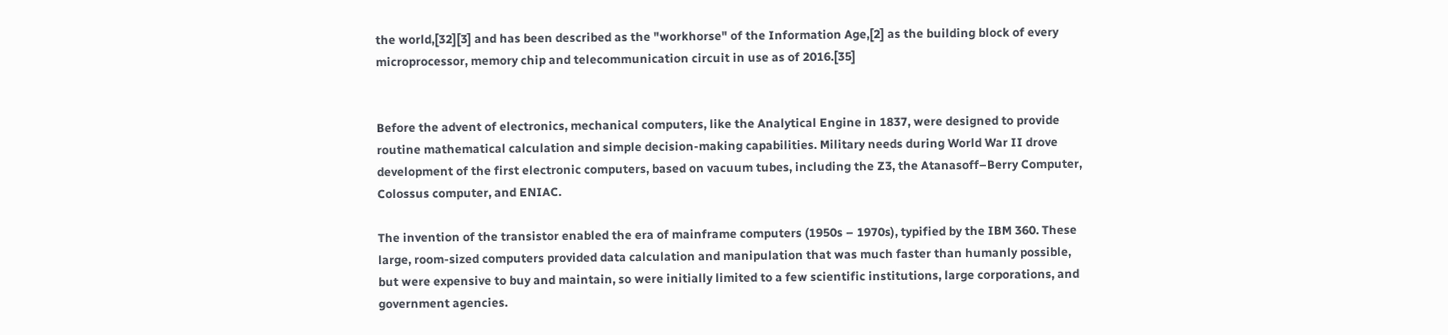the world,[32][3] and has been described as the "workhorse" of the Information Age,[2] as the building block of every microprocessor, memory chip and telecommunication circuit in use as of 2016.[35]


Before the advent of electronics, mechanical computers, like the Analytical Engine in 1837, were designed to provide routine mathematical calculation and simple decision-making capabilities. Military needs during World War II drove development of the first electronic computers, based on vacuum tubes, including the Z3, the Atanasoff–Berry Computer, Colossus computer, and ENIAC.

The invention of the transistor enabled the era of mainframe computers (1950s – 1970s), typified by the IBM 360. These large, room-sized computers provided data calculation and manipulation that was much faster than humanly possible, but were expensive to buy and maintain, so were initially limited to a few scientific institutions, large corporations, and government agencies.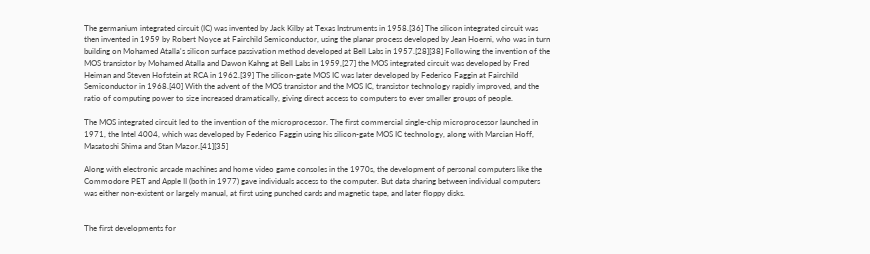The germanium integrated circuit (IC) was invented by Jack Kilby at Texas Instruments in 1958.[36] The silicon integrated circuit was then invented in 1959 by Robert Noyce at Fairchild Semiconductor, using the planar process developed by Jean Hoerni, who was in turn building on Mohamed Atalla's silicon surface passivation method developed at Bell Labs in 1957.[28][38] Following the invention of the MOS transistor by Mohamed Atalla and Dawon Kahng at Bell Labs in 1959,[27] the MOS integrated circuit was developed by Fred Heiman and Steven Hofstein at RCA in 1962.[39] The silicon-gate MOS IC was later developed by Federico Faggin at Fairchild Semiconductor in 1968.[40] With the advent of the MOS transistor and the MOS IC, transistor technology rapidly improved, and the ratio of computing power to size increased dramatically, giving direct access to computers to ever smaller groups of people.

The MOS integrated circuit led to the invention of the microprocessor. The first commercial single-chip microprocessor launched in 1971, the Intel 4004, which was developed by Federico Faggin using his silicon-gate MOS IC technology, along with Marcian Hoff, Masatoshi Shima and Stan Mazor.[41][35]

Along with electronic arcade machines and home video game consoles in the 1970s, the development of personal computers like the Commodore PET and Apple II (both in 1977) gave individuals access to the computer. But data sharing between individual computers was either non-existent or largely manual, at first using punched cards and magnetic tape, and later floppy disks.


The first developments for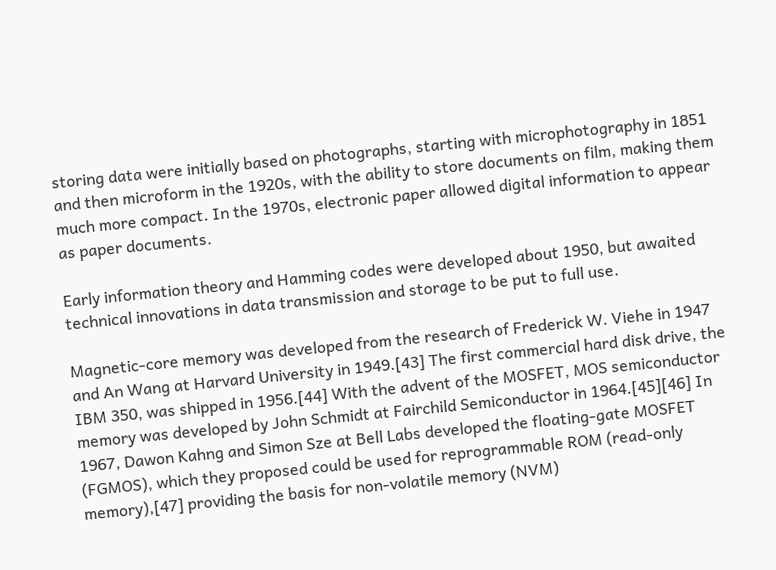storing data were initially based on photographs, starting with microphotography in 1851 and then microform in the 1920s, with the ability to store documents on film, making them much more compact. In the 1970s, electronic paper allowed digital information to appear as paper documents.

Early information theory and Hamming codes were developed about 1950, but awaited technical innovations in data transmission and storage to be put to full use.

Magnetic-core memory was developed from the research of Frederick W. Viehe in 1947 and An Wang at Harvard University in 1949.[43] The first commercial hard disk drive, the IBM 350, was shipped in 1956.[44] With the advent of the MOSFET, MOS semiconductor memory was developed by John Schmidt at Fairchild Semiconductor in 1964.[45][46] In 1967, Dawon Kahng and Simon Sze at Bell Labs developed the floating-gate MOSFET (FGMOS), which they proposed could be used for reprogrammable ROM (read-only memory),[47] providing the basis for non-volatile memory (NVM)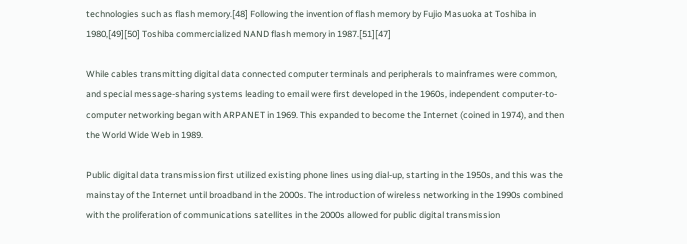technologies such as flash memory.[48] Following the invention of flash memory by Fujio Masuoka at Toshiba in 1980,[49][50] Toshiba commercialized NAND flash memory in 1987.[51][47]

While cables transmitting digital data connected computer terminals and peripherals to mainframes were common, and special message-sharing systems leading to email were first developed in the 1960s, independent computer-to-computer networking began with ARPANET in 1969. This expanded to become the Internet (coined in 1974), and then the World Wide Web in 1989.

Public digital data transmission first utilized existing phone lines using dial-up, starting in the 1950s, and this was the mainstay of the Internet until broadband in the 2000s. The introduction of wireless networking in the 1990s combined with the proliferation of communications satellites in the 2000s allowed for public digital transmission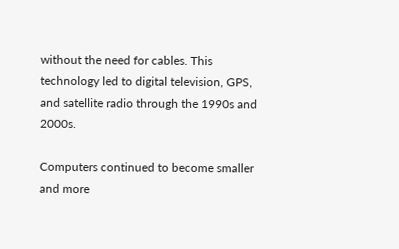without the need for cables. This technology led to digital television, GPS, and satellite radio through the 1990s and 2000s.

Computers continued to become smaller and more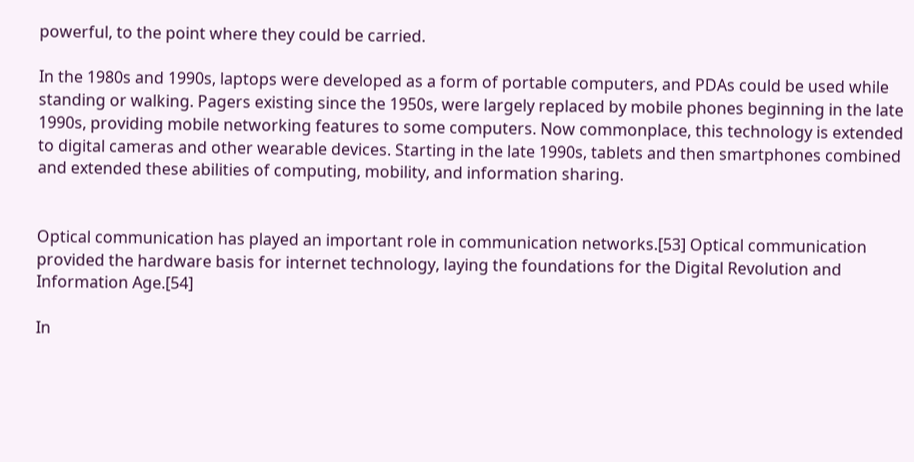powerful, to the point where they could be carried.

In the 1980s and 1990s, laptops were developed as a form of portable computers, and PDAs could be used while standing or walking. Pagers existing since the 1950s, were largely replaced by mobile phones beginning in the late 1990s, providing mobile networking features to some computers. Now commonplace, this technology is extended to digital cameras and other wearable devices. Starting in the late 1990s, tablets and then smartphones combined and extended these abilities of computing, mobility, and information sharing.


Optical communication has played an important role in communication networks.[53] Optical communication provided the hardware basis for internet technology, laying the foundations for the Digital Revolution and Information Age.[54]

In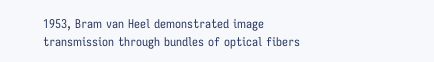1953, Bram van Heel demonstrated image transmission through bundles of optical fibers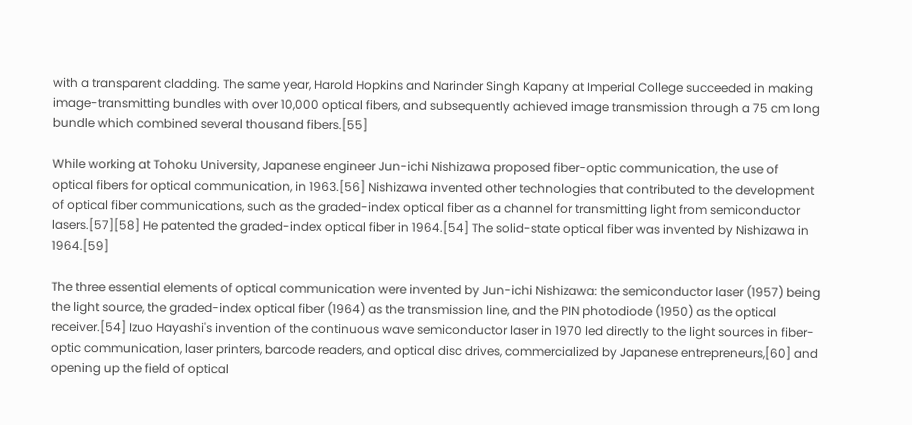with a transparent cladding. The same year, Harold Hopkins and Narinder Singh Kapany at Imperial College succeeded in making image-transmitting bundles with over 10,000 optical fibers, and subsequently achieved image transmission through a 75 cm long bundle which combined several thousand fibers.[55]

While working at Tohoku University, Japanese engineer Jun-ichi Nishizawa proposed fiber-optic communication, the use of optical fibers for optical communication, in 1963.[56] Nishizawa invented other technologies that contributed to the development of optical fiber communications, such as the graded-index optical fiber as a channel for transmitting light from semiconductor lasers.[57][58] He patented the graded-index optical fiber in 1964.[54] The solid-state optical fiber was invented by Nishizawa in 1964.[59]

The three essential elements of optical communication were invented by Jun-ichi Nishizawa: the semiconductor laser (1957) being the light source, the graded-index optical fiber (1964) as the transmission line, and the PIN photodiode (1950) as the optical receiver.[54] Izuo Hayashi's invention of the continuous wave semiconductor laser in 1970 led directly to the light sources in fiber-optic communication, laser printers, barcode readers, and optical disc drives, commercialized by Japanese entrepreneurs,[60] and opening up the field of optical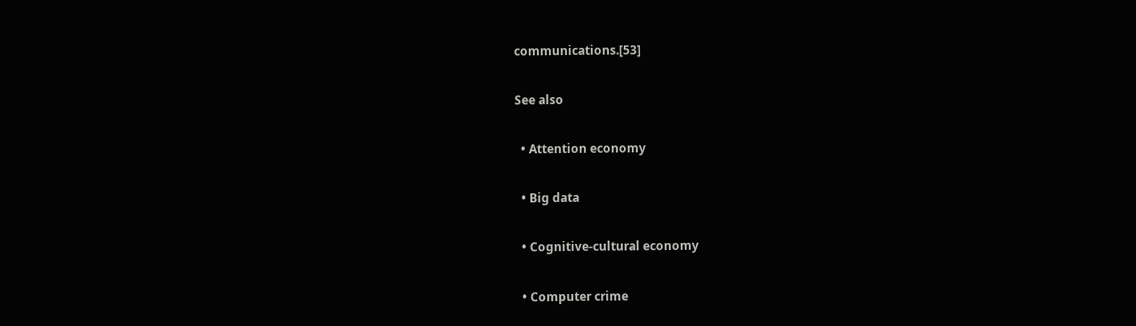communications.[53]

See also

  • Attention economy

  • Big data

  • Cognitive-cultural economy

  • Computer crime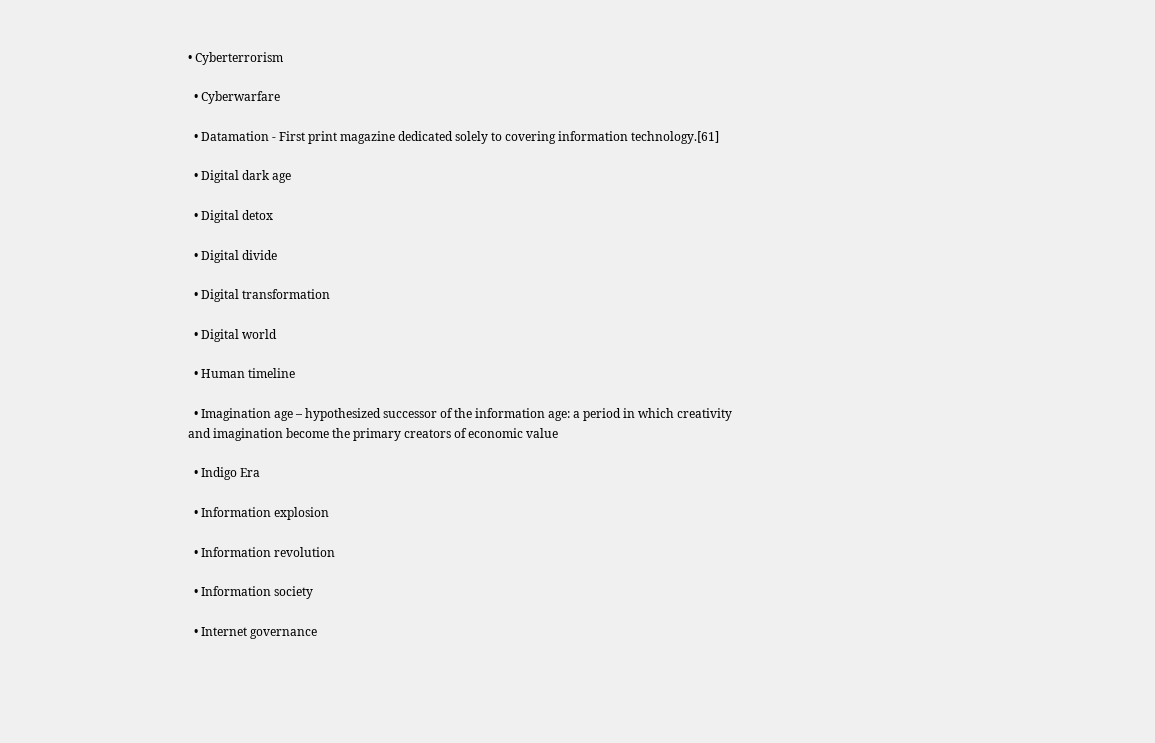• Cyberterrorism

  • Cyberwarfare

  • Datamation - First print magazine dedicated solely to covering information technology.[61]

  • Digital dark age

  • Digital detox

  • Digital divide

  • Digital transformation

  • Digital world

  • Human timeline

  • Imagination age – hypothesized successor of the information age: a period in which creativity and imagination become the primary creators of economic value

  • Indigo Era

  • Information explosion

  • Information revolution

  • Information society

  • Internet governance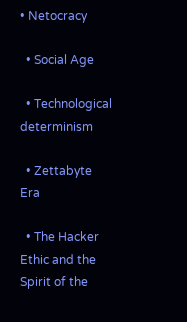• Netocracy

  • Social Age

  • Technological determinism

  • Zettabyte Era

  • The Hacker Ethic and the Spirit of the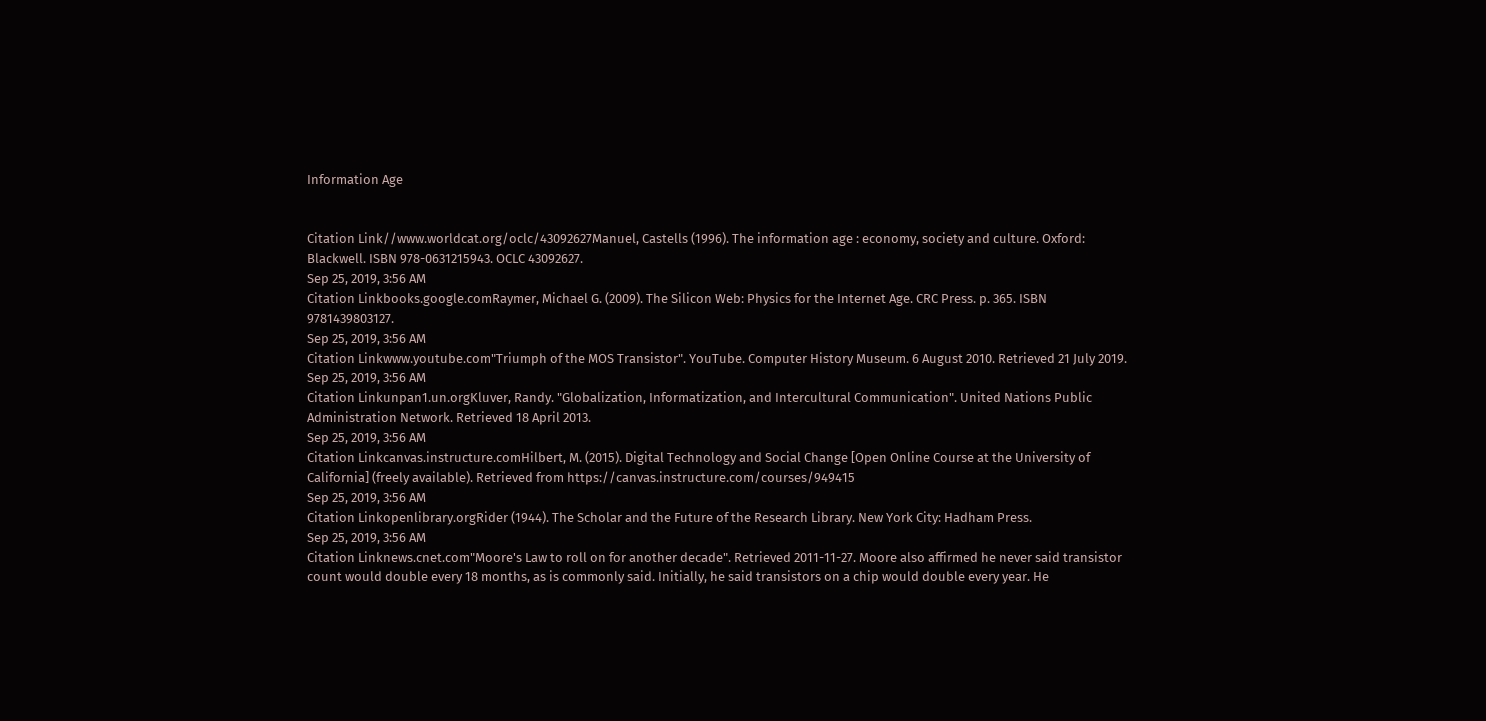Information Age


Citation Link//www.worldcat.org/oclc/43092627Manuel, Castells (1996). The information age : economy, society and culture. Oxford: Blackwell. ISBN 978-0631215943. OCLC 43092627.
Sep 25, 2019, 3:56 AM
Citation Linkbooks.google.comRaymer, Michael G. (2009). The Silicon Web: Physics for the Internet Age. CRC Press. p. 365. ISBN 9781439803127.
Sep 25, 2019, 3:56 AM
Citation Linkwww.youtube.com"Triumph of the MOS Transistor". YouTube. Computer History Museum. 6 August 2010. Retrieved 21 July 2019.
Sep 25, 2019, 3:56 AM
Citation Linkunpan1.un.orgKluver, Randy. "Globalization, Informatization, and Intercultural Communication". United Nations Public Administration Network. Retrieved 18 April 2013.
Sep 25, 2019, 3:56 AM
Citation Linkcanvas.instructure.comHilbert, M. (2015). Digital Technology and Social Change [Open Online Course at the University of California] (freely available). Retrieved from https://canvas.instructure.com/courses/949415
Sep 25, 2019, 3:56 AM
Citation Linkopenlibrary.orgRider (1944). The Scholar and the Future of the Research Library. New York City: Hadham Press.
Sep 25, 2019, 3:56 AM
Citation Linknews.cnet.com"Moore's Law to roll on for another decade". Retrieved 2011-11-27. Moore also affirmed he never said transistor count would double every 18 months, as is commonly said. Initially, he said transistors on a chip would double every year. He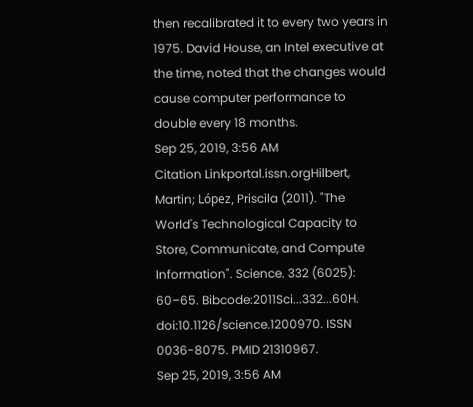then recalibrated it to every two years in 1975. David House, an Intel executive at the time, noted that the changes would cause computer performance to double every 18 months.
Sep 25, 2019, 3:56 AM
Citation Linkportal.issn.orgHilbert, Martin; López, Priscila (2011). "The World's Technological Capacity to Store, Communicate, and Compute Information". Science. 332 (6025): 60–65. Bibcode:2011Sci...332...60H. doi:10.1126/science.1200970. ISSN 0036-8075. PMID 21310967.
Sep 25, 2019, 3:56 AM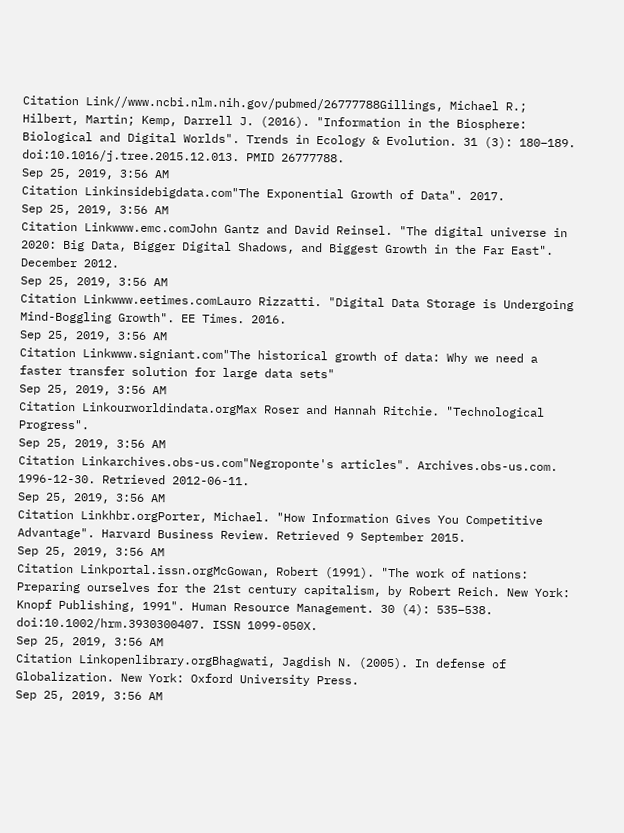Citation Link//www.ncbi.nlm.nih.gov/pubmed/26777788Gillings, Michael R.; Hilbert, Martin; Kemp, Darrell J. (2016). "Information in the Biosphere: Biological and Digital Worlds". Trends in Ecology & Evolution. 31 (3): 180–189. doi:10.1016/j.tree.2015.12.013. PMID 26777788.
Sep 25, 2019, 3:56 AM
Citation Linkinsidebigdata.com"The Exponential Growth of Data". 2017.
Sep 25, 2019, 3:56 AM
Citation Linkwww.emc.comJohn Gantz and David Reinsel. "The digital universe in 2020: Big Data, Bigger Digital Shadows, and Biggest Growth in the Far East". December 2012.
Sep 25, 2019, 3:56 AM
Citation Linkwww.eetimes.comLauro Rizzatti. "Digital Data Storage is Undergoing Mind-Boggling Growth". EE Times. 2016.
Sep 25, 2019, 3:56 AM
Citation Linkwww.signiant.com"The historical growth of data: Why we need a faster transfer solution for large data sets"
Sep 25, 2019, 3:56 AM
Citation Linkourworldindata.orgMax Roser and Hannah Ritchie. "Technological Progress".
Sep 25, 2019, 3:56 AM
Citation Linkarchives.obs-us.com"Negroponte's articles". Archives.obs-us.com. 1996-12-30. Retrieved 2012-06-11.
Sep 25, 2019, 3:56 AM
Citation Linkhbr.orgPorter, Michael. "How Information Gives You Competitive Advantage". Harvard Business Review. Retrieved 9 September 2015.
Sep 25, 2019, 3:56 AM
Citation Linkportal.issn.orgMcGowan, Robert (1991). "The work of nations: Preparing ourselves for the 21st century capitalism, by Robert Reich. New York: Knopf Publishing, 1991". Human Resource Management. 30 (4): 535–538. doi:10.1002/hrm.3930300407. ISSN 1099-050X.
Sep 25, 2019, 3:56 AM
Citation Linkopenlibrary.orgBhagwati, Jagdish N. (2005). In defense of Globalization. New York: Oxford University Press.
Sep 25, 2019, 3:56 AM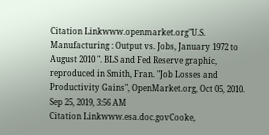Citation Linkwww.openmarket.org"U.S. Manufacturing : Output vs. Jobs, January 1972 to August 2010 ". BLS and Fed Reserve graphic, reproduced in Smith, Fran. "Job Losses and Productivity Gains", OpenMarket.org, Oct 05, 2010.
Sep 25, 2019, 3:56 AM
Citation Linkwww.esa.doc.govCooke,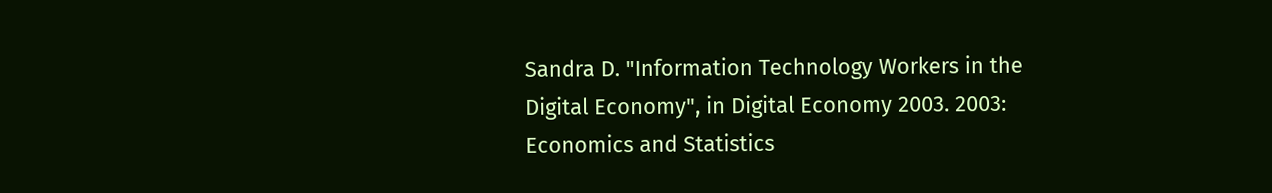Sandra D. "Information Technology Workers in the Digital Economy", in Digital Economy 2003. 2003: Economics and Statistics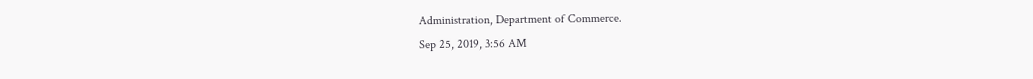Administration, Department of Commerce.
Sep 25, 2019, 3:56 AM